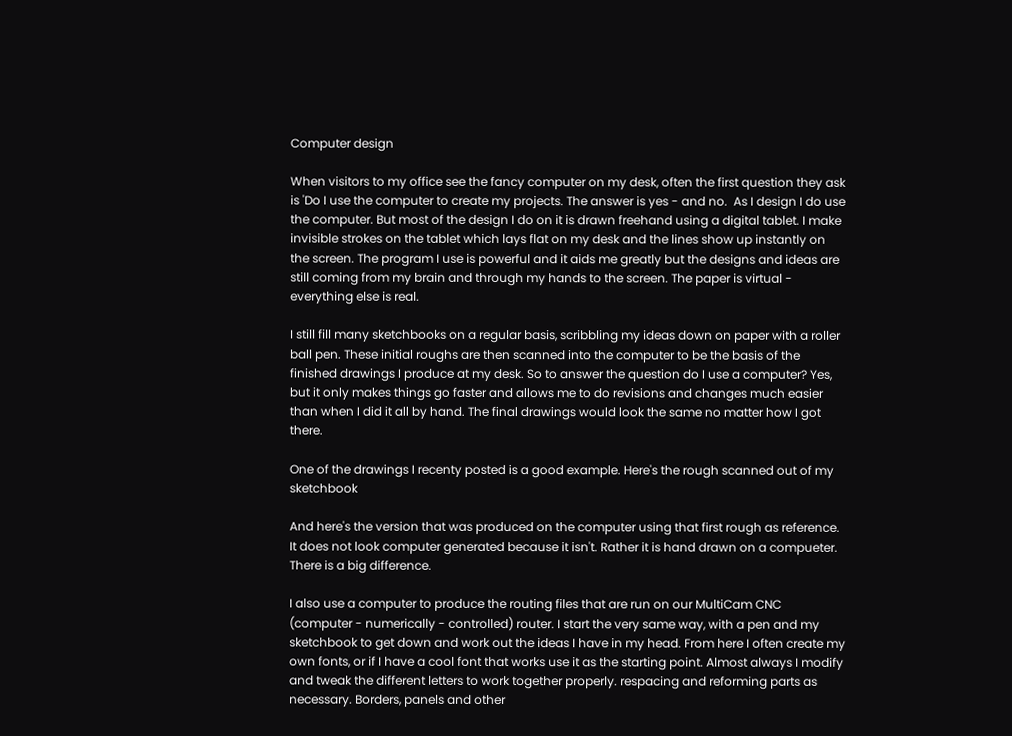Computer design

When visitors to my office see the fancy computer on my desk, often the first question they ask is 'Do I use the computer to create my projects. The answer is yes - and no.  As I design I do use the computer. But most of the design I do on it is drawn freehand using a digital tablet. I make invisible strokes on the tablet which lays flat on my desk and the lines show up instantly on the screen. The program I use is powerful and it aids me greatly but the designs and ideas are still coming from my brain and through my hands to the screen. The paper is virtual - everything else is real.

I still fill many sketchbooks on a regular basis, scribbling my ideas down on paper with a roller ball pen. These initial roughs are then scanned into the computer to be the basis of the finished drawings I produce at my desk. So to answer the question do I use a computer? Yes, but it only makes things go faster and allows me to do revisions and changes much easier than when I did it all by hand. The final drawings would look the same no matter how I got there.

One of the drawings I recenty posted is a good example. Here's the rough scanned out of my sketchbook

And here's the version that was produced on the computer using that first rough as reference. It does not look computer generated because it isn't. Rather it is hand drawn on a compueter. There is a big difference.

I also use a computer to produce the routing files that are run on our MultiCam CNC (computer - numerically - controlled) router. I start the very same way, with a pen and my sketchbook to get down and work out the ideas I have in my head. From here I often create my own fonts, or if I have a cool font that works use it as the starting point. Almost always I modify and tweak the different letters to work together properly. respacing and reforming parts as necessary. Borders, panels and other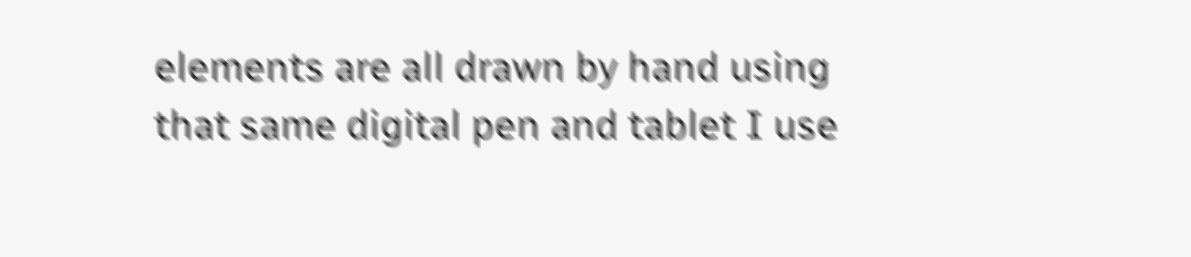elements are all drawn by hand using that same digital pen and tablet I use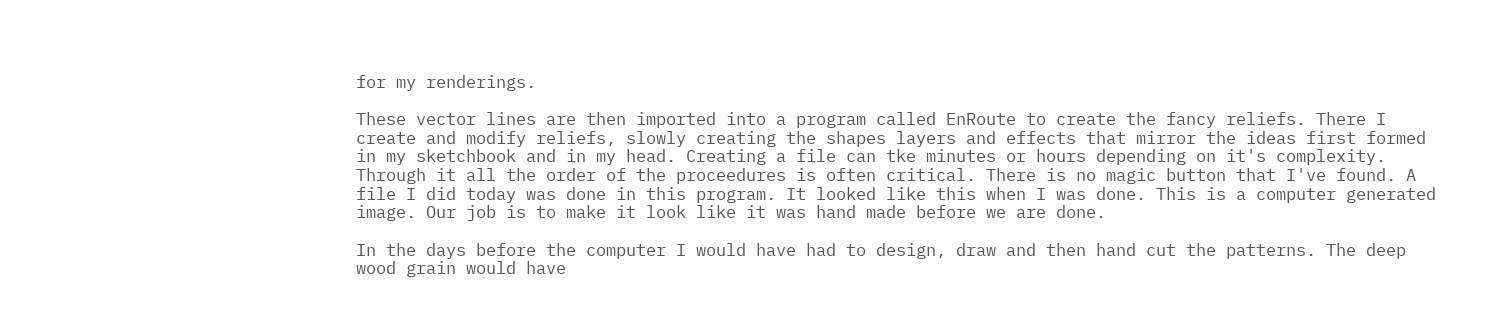for my renderings.

These vector lines are then imported into a program called EnRoute to create the fancy reliefs. There I create and modify reliefs, slowly creating the shapes layers and effects that mirror the ideas first formed in my sketchbook and in my head. Creating a file can tke minutes or hours depending on it's complexity. Through it all the order of the proceedures is often critical. There is no magic button that I've found. A file I did today was done in this program. It looked like this when I was done. This is a computer generated image. Our job is to make it look like it was hand made before we are done.

In the days before the computer I would have had to design, draw and then hand cut the patterns. The deep wood grain would have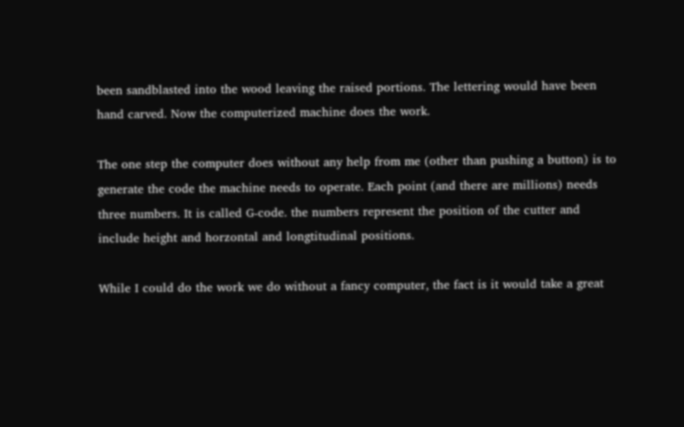been sandblasted into the wood leaving the raised portions. The lettering would have been hand carved. Now the computerized machine does the work.

The one step the computer does without any help from me (other than pushing a button) is to generate the code the machine needs to operate. Each point (and there are millions) needs three numbers. It is called G-code. the numbers represent the position of the cutter and include height and horzontal and longtitudinal positions.

While I could do the work we do without a fancy computer, the fact is it would take a great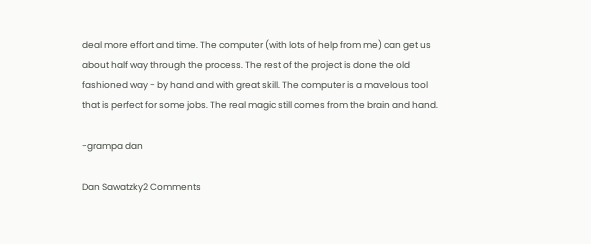deal more effort and time. The computer (with lots of help from me) can get us about half way through the process. The rest of the project is done the old fashioned way - by hand and with great skill. The computer is a mavelous tool that is perfect for some jobs. The real magic still comes from the brain and hand.

-grampa dan

Dan Sawatzky2 Comments